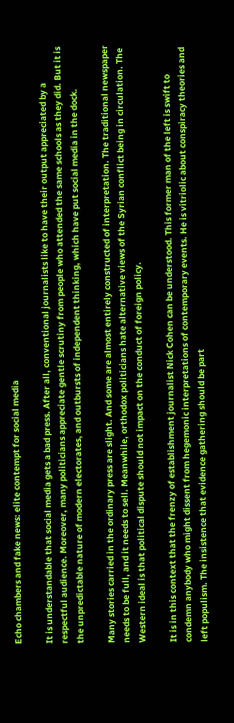Echo chambers and fake news: elite contempt for social media

It is understandable that social media gets a bad press. After all, conventional journalists like to have their output appreciated by a respectful audience. Moreover, many politicians appreciate gentle scrutiny from people who attended the same schools as they did. But it is the unpredictable nature of modern electorates, and outbursts of independent thinking, which have put social media in the dock.

Many stories carried in the ordinary press are slight. And some are almost entirely constructed of interpretation. The traditional newspaper needs to be full, and it needs to sell. Meanwhile, orthodox politicians hate alternative views of the Syrian conflict being in circulation. The Western ideal is that political dispute should not impact on the conduct of foreign policy.

It is in this context that the frenzy of establishment journalist Nick Cohen can be understood. This former man of the left is swift to condemn anybody who might dissent from hegemonic interpretations of contemporary events. He is vitriolic about conspiracy theories and left populism. The insistence that evidence gathering should be part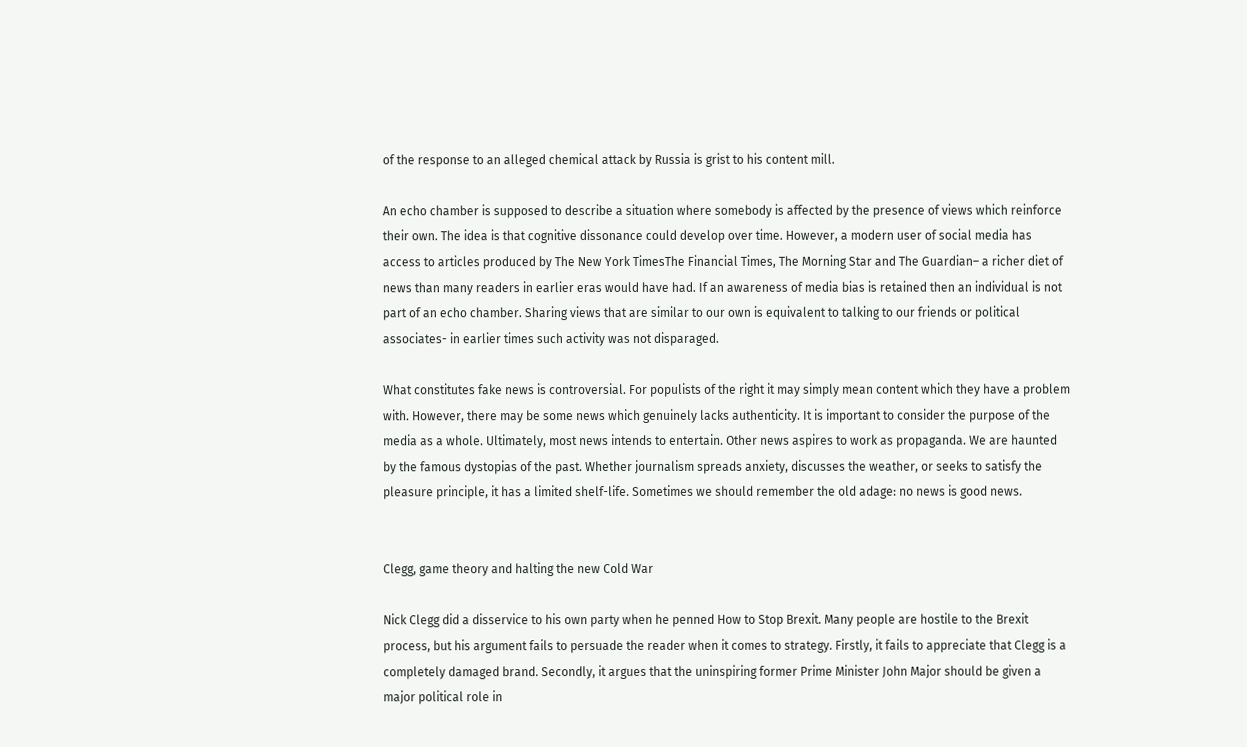of the response to an alleged chemical attack by Russia is grist to his content mill.

An echo chamber is supposed to describe a situation where somebody is affected by the presence of views which reinforce their own. The idea is that cognitive dissonance could develop over time. However, a modern user of social media has access to articles produced by The New York TimesThe Financial Times, The Morning Star and The Guardian– a richer diet of news than many readers in earlier eras would have had. If an awareness of media bias is retained then an individual is not part of an echo chamber. Sharing views that are similar to our own is equivalent to talking to our friends or political associates- in earlier times such activity was not disparaged.

What constitutes fake news is controversial. For populists of the right it may simply mean content which they have a problem with. However, there may be some news which genuinely lacks authenticity. It is important to consider the purpose of the media as a whole. Ultimately, most news intends to entertain. Other news aspires to work as propaganda. We are haunted by the famous dystopias of the past. Whether journalism spreads anxiety, discusses the weather, or seeks to satisfy the pleasure principle, it has a limited shelf-life. Sometimes we should remember the old adage: no news is good news.


Clegg, game theory and halting the new Cold War

Nick Clegg did a disservice to his own party when he penned How to Stop Brexit. Many people are hostile to the Brexit process, but his argument fails to persuade the reader when it comes to strategy. Firstly, it fails to appreciate that Clegg is a completely damaged brand. Secondly, it argues that the uninspiring former Prime Minister John Major should be given a major political role in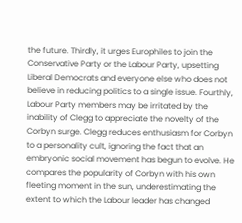the future. Thirdly, it urges Europhiles to join the Conservative Party or the Labour Party, upsetting Liberal Democrats and everyone else who does not believe in reducing politics to a single issue. Fourthly, Labour Party members may be irritated by the inability of Clegg to appreciate the novelty of the Corbyn surge. Clegg reduces enthusiasm for Corbyn to a personality cult, ignoring the fact that an embryonic social movement has begun to evolve. He compares the popularity of Corbyn with his own fleeting moment in the sun, underestimating the extent to which the Labour leader has changed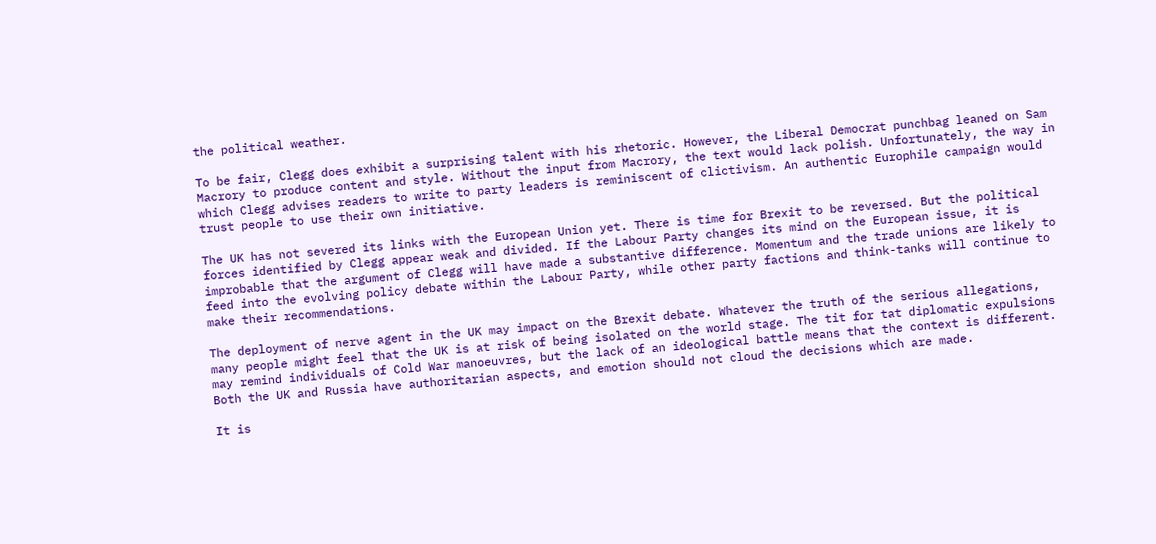the political weather.

To be fair, Clegg does exhibit a surprising talent with his rhetoric. However, the Liberal Democrat punchbag leaned on Sam Macrory to produce content and style. Without the input from Macrory, the text would lack polish. Unfortunately, the way in which Clegg advises readers to write to party leaders is reminiscent of clictivism. An authentic Europhile campaign would trust people to use their own initiative.

The UK has not severed its links with the European Union yet. There is time for Brexit to be reversed. But the political forces identified by Clegg appear weak and divided. If the Labour Party changes its mind on the European issue, it is improbable that the argument of Clegg will have made a substantive difference. Momentum and the trade unions are likely to feed into the evolving policy debate within the Labour Party, while other party factions and think-tanks will continue to make their recommendations.

The deployment of nerve agent in the UK may impact on the Brexit debate. Whatever the truth of the serious allegations, many people might feel that the UK is at risk of being isolated on the world stage. The tit for tat diplomatic expulsions may remind individuals of Cold War manoeuvres, but the lack of an ideological battle means that the context is different. Both the UK and Russia have authoritarian aspects, and emotion should not cloud the decisions which are made.

It is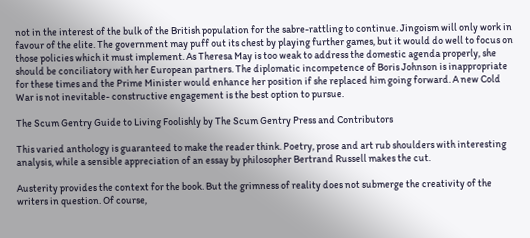not in the interest of the bulk of the British population for the sabre-rattling to continue. Jingoism will only work in favour of the elite. The government may puff out its chest by playing further games, but it would do well to focus on those policies which it must implement. As Theresa May is too weak to address the domestic agenda properly, she should be conciliatory with her European partners. The diplomatic incompetence of Boris Johnson is inappropriate for these times and the Prime Minister would enhance her position if she replaced him going forward. A new Cold War is not inevitable- constructive engagement is the best option to pursue.

The Scum Gentry Guide to Living Foolishly by The Scum Gentry Press and Contributors

This varied anthology is guaranteed to make the reader think. Poetry, prose and art rub shoulders with interesting analysis, while a sensible appreciation of an essay by philosopher Bertrand Russell makes the cut.

Austerity provides the context for the book. But the grimness of reality does not submerge the creativity of the writers in question. Of course,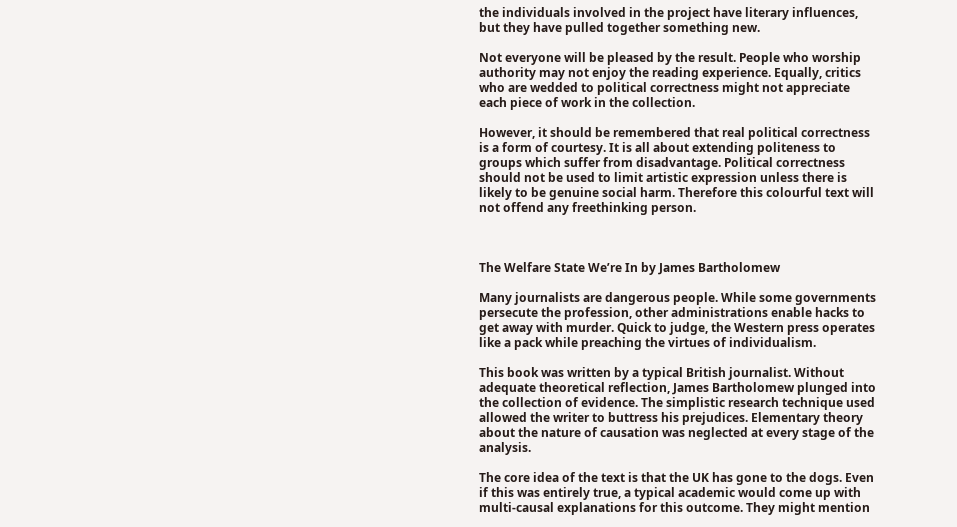the individuals involved in the project have literary influences, but they have pulled together something new.

Not everyone will be pleased by the result. People who worship authority may not enjoy the reading experience. Equally, critics who are wedded to political correctness might not appreciate each piece of work in the collection.

However, it should be remembered that real political correctness is a form of courtesy. It is all about extending politeness to groups which suffer from disadvantage. Political correctness should not be used to limit artistic expression unless there is likely to be genuine social harm. Therefore this colourful text will not offend any freethinking person.



The Welfare State We’re In by James Bartholomew

Many journalists are dangerous people. While some governments persecute the profession, other administrations enable hacks to get away with murder. Quick to judge, the Western press operates like a pack while preaching the virtues of individualism.

This book was written by a typical British journalist. Without adequate theoretical reflection, James Bartholomew plunged into the collection of evidence. The simplistic research technique used allowed the writer to buttress his prejudices. Elementary theory about the nature of causation was neglected at every stage of the analysis.

The core idea of the text is that the UK has gone to the dogs. Even if this was entirely true, a typical academic would come up with multi-causal explanations for this outcome. They might mention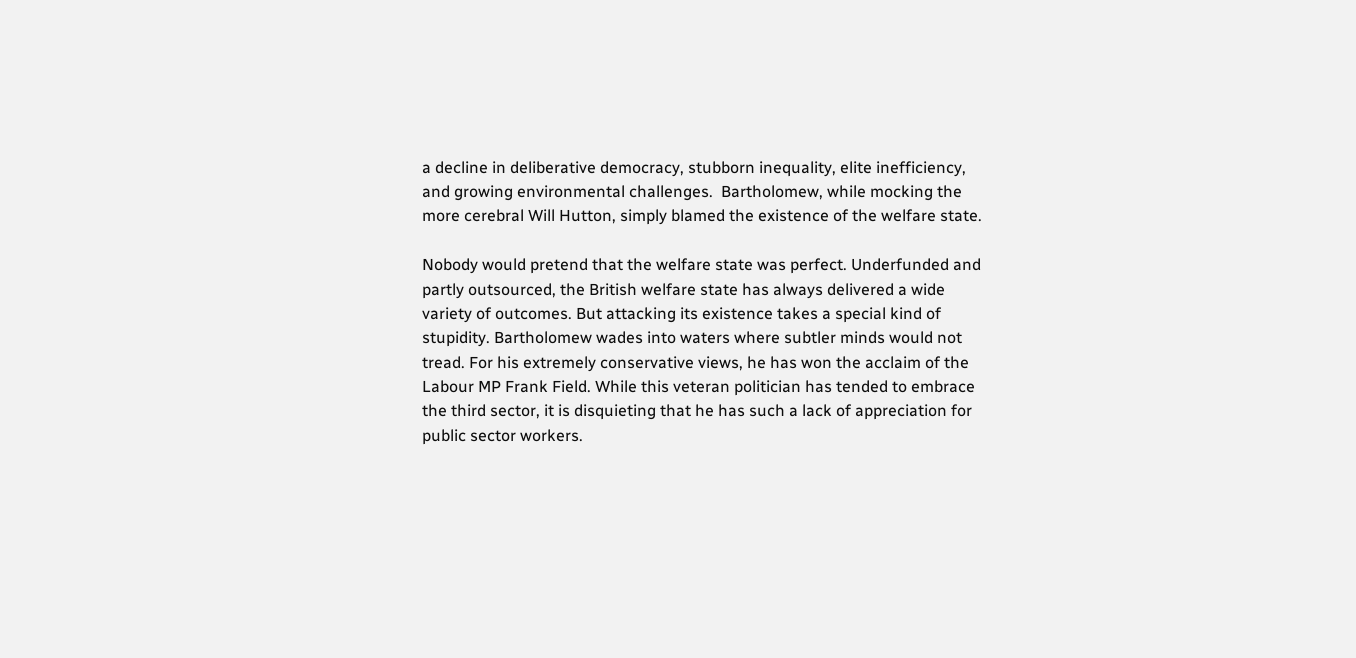a decline in deliberative democracy, stubborn inequality, elite inefficiency, and growing environmental challenges.  Bartholomew, while mocking the more cerebral Will Hutton, simply blamed the existence of the welfare state.

Nobody would pretend that the welfare state was perfect. Underfunded and partly outsourced, the British welfare state has always delivered a wide variety of outcomes. But attacking its existence takes a special kind of stupidity. Bartholomew wades into waters where subtler minds would not tread. For his extremely conservative views, he has won the acclaim of the Labour MP Frank Field. While this veteran politician has tended to embrace the third sector, it is disquieting that he has such a lack of appreciation for public sector workers.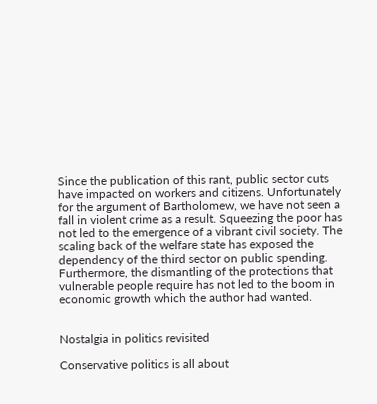Since the publication of this rant, public sector cuts have impacted on workers and citizens. Unfortunately for the argument of Bartholomew, we have not seen a fall in violent crime as a result. Squeezing the poor has not led to the emergence of a vibrant civil society. The scaling back of the welfare state has exposed the dependency of the third sector on public spending. Furthermore, the dismantling of the protections that vulnerable people require has not led to the boom in economic growth which the author had wanted.


Nostalgia in politics revisited

Conservative politics is all about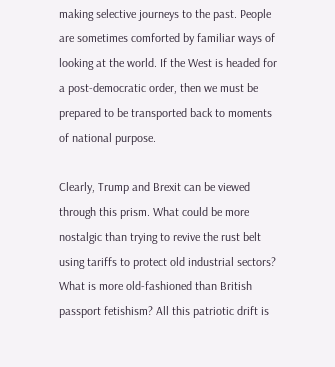making selective journeys to the past. People are sometimes comforted by familiar ways of looking at the world. If the West is headed for a post-democratic order, then we must be prepared to be transported back to moments of national purpose.

Clearly, Trump and Brexit can be viewed through this prism. What could be more nostalgic than trying to revive the rust belt using tariffs to protect old industrial sectors? What is more old-fashioned than British passport fetishism? All this patriotic drift is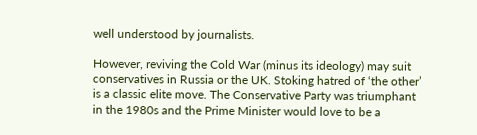well understood by journalists.

However, reviving the Cold War (minus its ideology) may suit conservatives in Russia or the UK. Stoking hatred of ‘the other’ is a classic elite move. The Conservative Party was triumphant in the 1980s and the Prime Minister would love to be a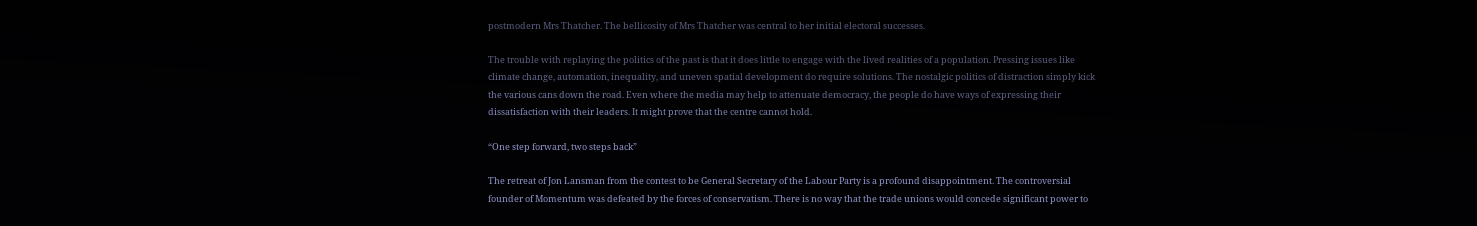postmodern Mrs Thatcher. The bellicosity of Mrs Thatcher was central to her initial electoral successes.

The trouble with replaying the politics of the past is that it does little to engage with the lived realities of a population. Pressing issues like climate change, automation, inequality, and uneven spatial development do require solutions. The nostalgic politics of distraction simply kick the various cans down the road. Even where the media may help to attenuate democracy, the people do have ways of expressing their dissatisfaction with their leaders. It might prove that the centre cannot hold.

“One step forward, two steps back”

The retreat of Jon Lansman from the contest to be General Secretary of the Labour Party is a profound disappointment. The controversial founder of Momentum was defeated by the forces of conservatism. There is no way that the trade unions would concede significant power to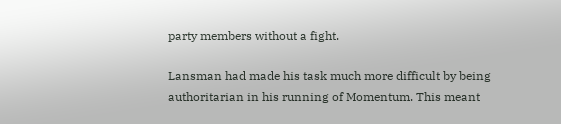party members without a fight.

Lansman had made his task much more difficult by being authoritarian in his running of Momentum. This meant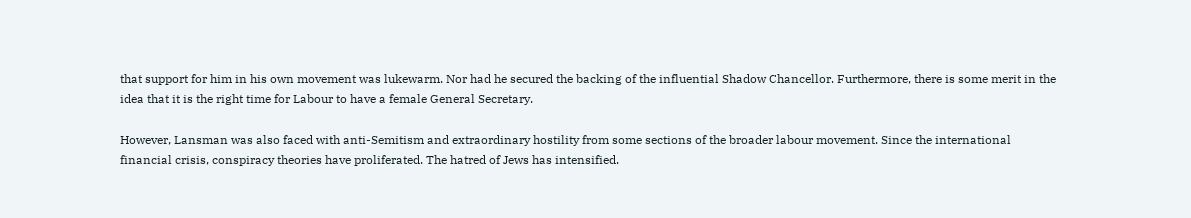that support for him in his own movement was lukewarm. Nor had he secured the backing of the influential Shadow Chancellor. Furthermore, there is some merit in the idea that it is the right time for Labour to have a female General Secretary.

However, Lansman was also faced with anti-Semitism and extraordinary hostility from some sections of the broader labour movement. Since the international financial crisis, conspiracy theories have proliferated. The hatred of Jews has intensified.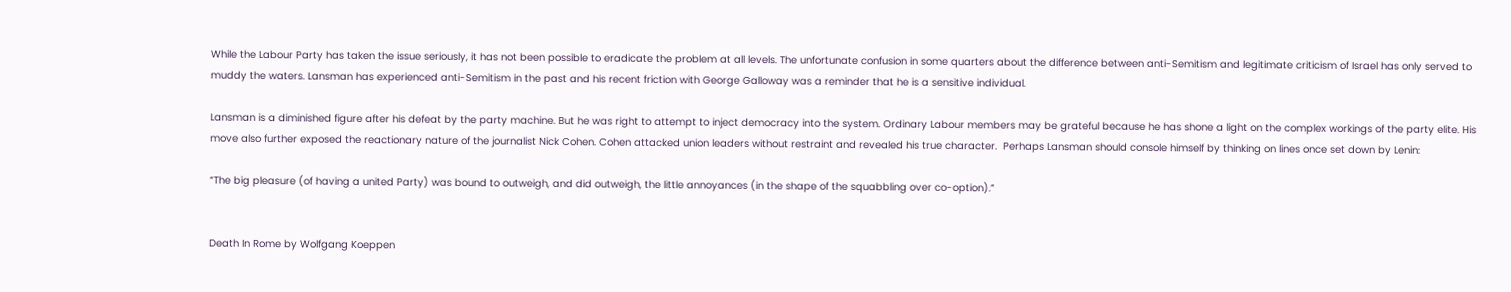While the Labour Party has taken the issue seriously, it has not been possible to eradicate the problem at all levels. The unfortunate confusion in some quarters about the difference between anti-Semitism and legitimate criticism of Israel has only served to muddy the waters. Lansman has experienced anti-Semitism in the past and his recent friction with George Galloway was a reminder that he is a sensitive individual.

Lansman is a diminished figure after his defeat by the party machine. But he was right to attempt to inject democracy into the system. Ordinary Labour members may be grateful because he has shone a light on the complex workings of the party elite. His move also further exposed the reactionary nature of the journalist Nick Cohen. Cohen attacked union leaders without restraint and revealed his true character.  Perhaps Lansman should console himself by thinking on lines once set down by Lenin:

“The big pleasure (of having a united Party) was bound to outweigh, and did outweigh, the little annoyances (in the shape of the squabbling over co-option).”


Death In Rome by Wolfgang Koeppen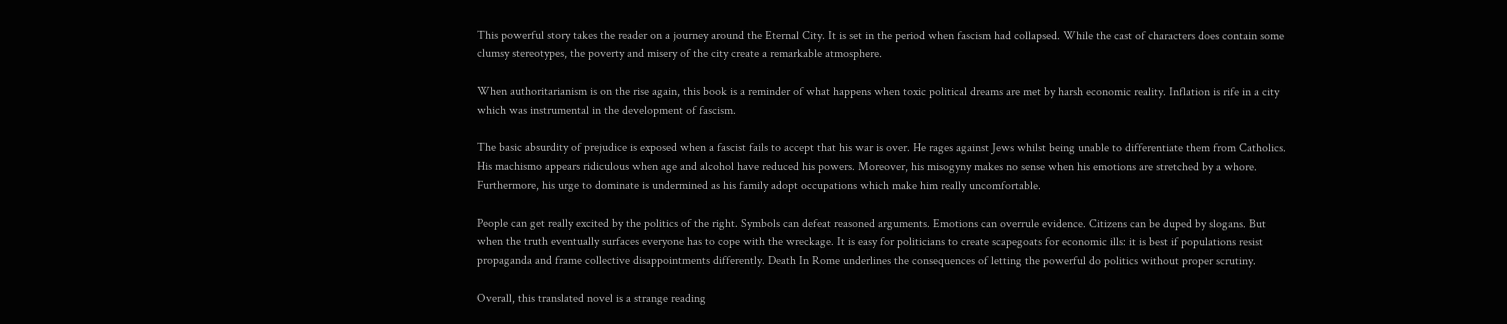This powerful story takes the reader on a journey around the Eternal City. It is set in the period when fascism had collapsed. While the cast of characters does contain some clumsy stereotypes, the poverty and misery of the city create a remarkable atmosphere.

When authoritarianism is on the rise again, this book is a reminder of what happens when toxic political dreams are met by harsh economic reality. Inflation is rife in a city which was instrumental in the development of fascism.

The basic absurdity of prejudice is exposed when a fascist fails to accept that his war is over. He rages against Jews whilst being unable to differentiate them from Catholics. His machismo appears ridiculous when age and alcohol have reduced his powers. Moreover, his misogyny makes no sense when his emotions are stretched by a whore. Furthermore, his urge to dominate is undermined as his family adopt occupations which make him really uncomfortable.

People can get really excited by the politics of the right. Symbols can defeat reasoned arguments. Emotions can overrule evidence. Citizens can be duped by slogans. But when the truth eventually surfaces everyone has to cope with the wreckage. It is easy for politicians to create scapegoats for economic ills: it is best if populations resist propaganda and frame collective disappointments differently. Death In Rome underlines the consequences of letting the powerful do politics without proper scrutiny.

Overall, this translated novel is a strange reading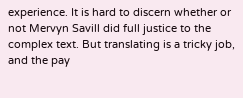experience. It is hard to discern whether or not Mervyn Savill did full justice to the complex text. But translating is a tricky job, and the pay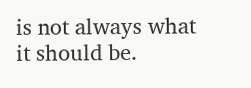is not always what it should be.